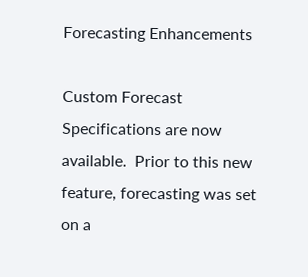Forecasting Enhancements

Custom Forecast Specifications are now available.  Prior to this new feature, forecasting was set on a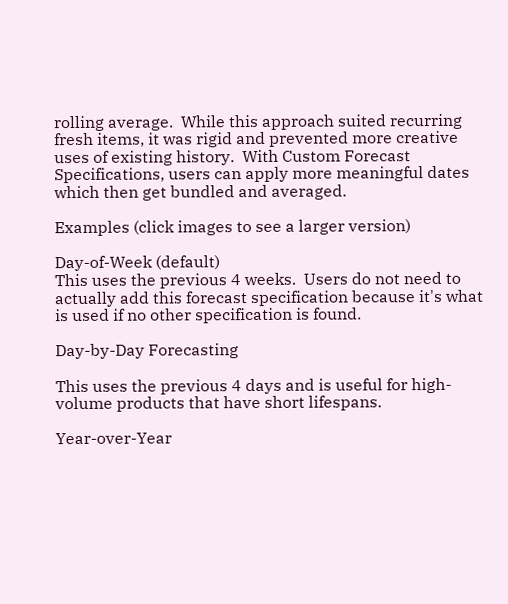rolling average.  While this approach suited recurring fresh items, it was rigid and prevented more creative uses of existing history.  With Custom Forecast Specifications, users can apply more meaningful dates which then get bundled and averaged.

Examples (click images to see a larger version)

Day-of-Week (default)
This uses the previous 4 weeks.  Users do not need to actually add this forecast specification because it's what is used if no other specification is found.

Day-by-Day Forecasting

This uses the previous 4 days and is useful for high-volume products that have short lifespans.

Year-over-Year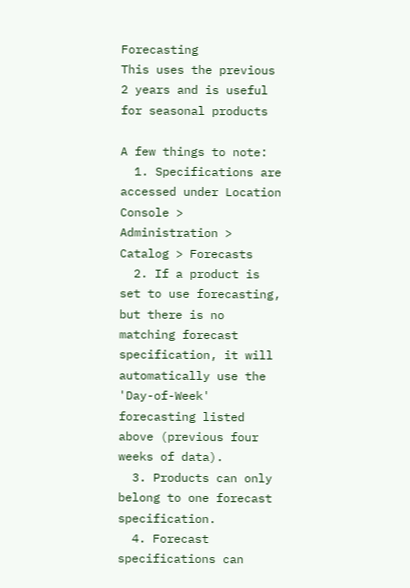Forecasting
This uses the previous 2 years and is useful for seasonal products

A few things to note:
  1. Specifications are accessed under Location Console > Administration > Catalog > Forecasts
  2. If a product is set to use forecasting, but there is no matching forecast specification, it will automatically use the 'Day-of-Week' forecasting listed above (previous four weeks of data).
  3. Products can only belong to one forecast specification.
  4. Forecast specifications can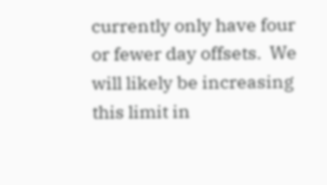currently only have four or fewer day offsets.  We will likely be increasing this limit in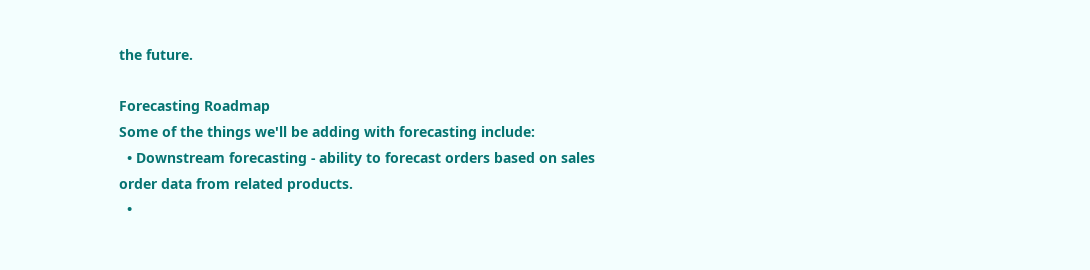the future.

Forecasting Roadmap
Some of the things we'll be adding with forecasting include:
  • Downstream forecasting - ability to forecast orders based on sales order data from related products.
  •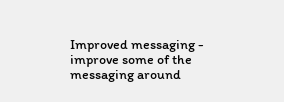Improved messaging - improve some of the messaging around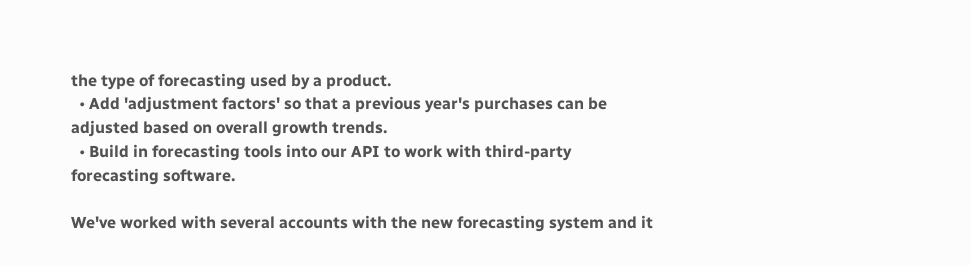the type of forecasting used by a product.
  • Add 'adjustment factors' so that a previous year's purchases can be adjusted based on overall growth trends.
  • Build in forecasting tools into our API to work with third-party forecasting software.

We've worked with several accounts with the new forecasting system and it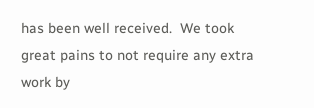has been well received.  We took great pains to not require any extra work by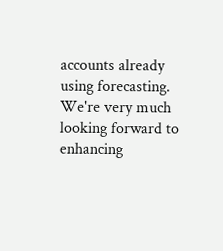accounts already using forecasting.  We're very much looking forward to enhancing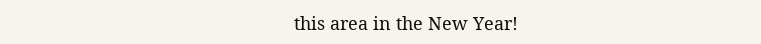this area in the New Year!